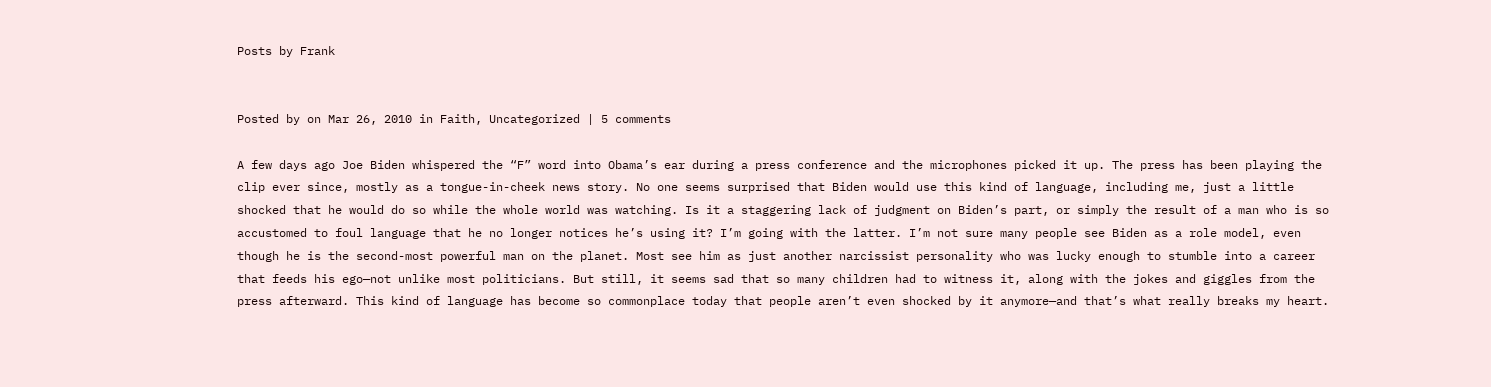Posts by Frank


Posted by on Mar 26, 2010 in Faith, Uncategorized | 5 comments

A few days ago Joe Biden whispered the “F” word into Obama’s ear during a press conference and the microphones picked it up. The press has been playing the clip ever since, mostly as a tongue-in-cheek news story. No one seems surprised that Biden would use this kind of language, including me, just a little shocked that he would do so while the whole world was watching. Is it a staggering lack of judgment on Biden’s part, or simply the result of a man who is so accustomed to foul language that he no longer notices he’s using it? I’m going with the latter. I’m not sure many people see Biden as a role model, even though he is the second-most powerful man on the planet. Most see him as just another narcissist personality who was lucky enough to stumble into a career that feeds his ego—not unlike most politicians. But still, it seems sad that so many children had to witness it, along with the jokes and giggles from the press afterward. This kind of language has become so commonplace today that people aren’t even shocked by it anymore—and that’s what really breaks my heart.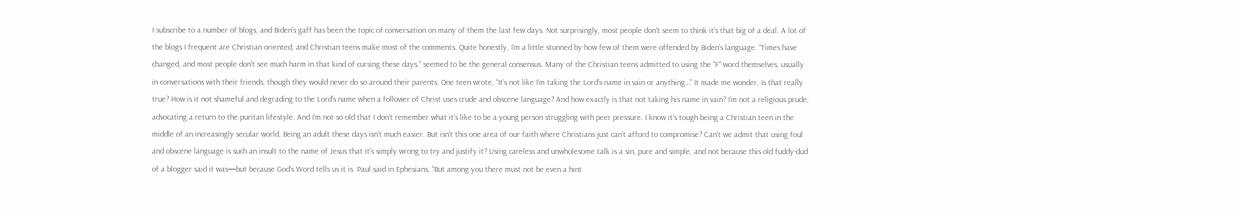I subscribe to a number of blogs, and Biden’s gaff has been the topic of conversation on many of them the last few days. Not surprisingly, most people don’t seem to think it’s that big of a deal. A lot of the blogs I frequent are Christian oriented, and Christian teens make most of the comments. Quite honestly, I’m a little stunned by how few of them were offended by Biden’s language. “Times have changed, and most people don’t see much harm in that kind of cursing these days,” seemed to be the general consensus. Many of the Christian teens admitted to using the “F” word themselves, usually in conversations with their friends, though they would never do so around their parents. One teen wrote, “It’s not like I’m taking the Lord’s name in vain or anything…” It made me wonder, Is that really true? How is it not shameful and degrading to the Lord’s name when a follower of Christ uses crude and obscene language? And how exactly is that not taking his name in vain? I’m not a religious prude, advocating a return to the puritan lifestyle. And I’m not so old that I don’t remember what it’s like to be a young person struggling with peer pressure. I know it’s tough being a Christian teen in the middle of an increasingly secular world. Being an adult these days isn’t much easier. But isn’t this one area of our faith where Christians just can’t afford to compromise? Can’t we admit that using foul and obscene language is such an insult to the name of Jesus that it’s simply wrong to try and justify it? Using careless and unwholesome talk is a sin, pure and simple, and not because this old fuddy-dud of a blogger said it was—but because God’s Word tells us it is. Paul said in Ephesians, “But among you there must not be even a hint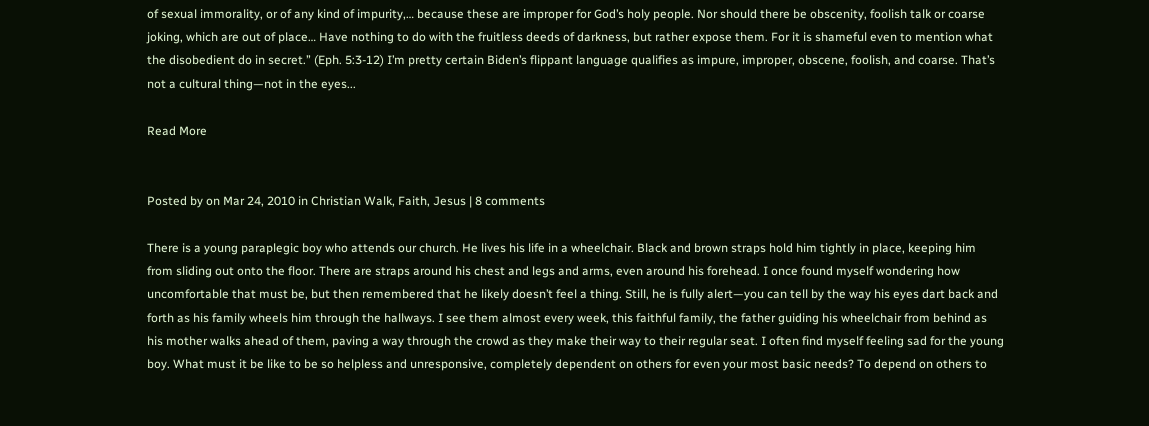of sexual immorality, or of any kind of impurity,… because these are improper for God’s holy people. Nor should there be obscenity, foolish talk or coarse joking, which are out of place… Have nothing to do with the fruitless deeds of darkness, but rather expose them. For it is shameful even to mention what the disobedient do in secret.” (Eph. 5:3-12) I’m pretty certain Biden’s flippant language qualifies as impure, improper, obscene, foolish, and coarse. That’s not a cultural thing—not in the eyes...

Read More


Posted by on Mar 24, 2010 in Christian Walk, Faith, Jesus | 8 comments

There is a young paraplegic boy who attends our church. He lives his life in a wheelchair. Black and brown straps hold him tightly in place, keeping him from sliding out onto the floor. There are straps around his chest and legs and arms, even around his forehead. I once found myself wondering how uncomfortable that must be, but then remembered that he likely doesn’t feel a thing. Still, he is fully alert—you can tell by the way his eyes dart back and forth as his family wheels him through the hallways. I see them almost every week, this faithful family, the father guiding his wheelchair from behind as his mother walks ahead of them, paving a way through the crowd as they make their way to their regular seat. I often find myself feeling sad for the young boy. What must it be like to be so helpless and unresponsive, completely dependent on others for even your most basic needs? To depend on others to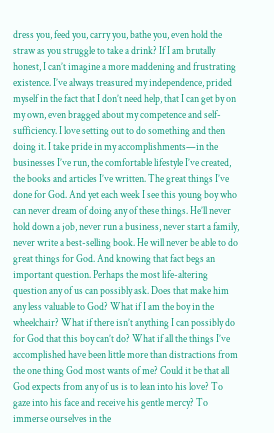dress you, feed you, carry you, bathe you, even hold the straw as you struggle to take a drink? If I am brutally honest, I can’t imagine a more maddening and frustrating existence. I’ve always treasured my independence, prided myself in the fact that I don’t need help, that I can get by on my own, even bragged about my competence and self-sufficiency. I love setting out to do something and then doing it. I take pride in my accomplishments—in the businesses I’ve run, the comfortable lifestyle I’ve created, the books and articles I’ve written. The great things I’ve done for God. And yet each week I see this young boy who can never dream of doing any of these things. He’ll never hold down a job, never run a business, never start a family, never write a best-selling book. He will never be able to do great things for God. And knowing that fact begs an important question. Perhaps the most life-altering question any of us can possibly ask. Does that make him any less valuable to God? What if I am the boy in the wheelchair? What if there isn’t anything I can possibly do for God that this boy can’t do? What if all the things I’ve accomplished have been little more than distractions from the one thing God most wants of me? Could it be that all God expects from any of us is to lean into his love? To gaze into his face and receive his gentle mercy? To immerse ourselves in the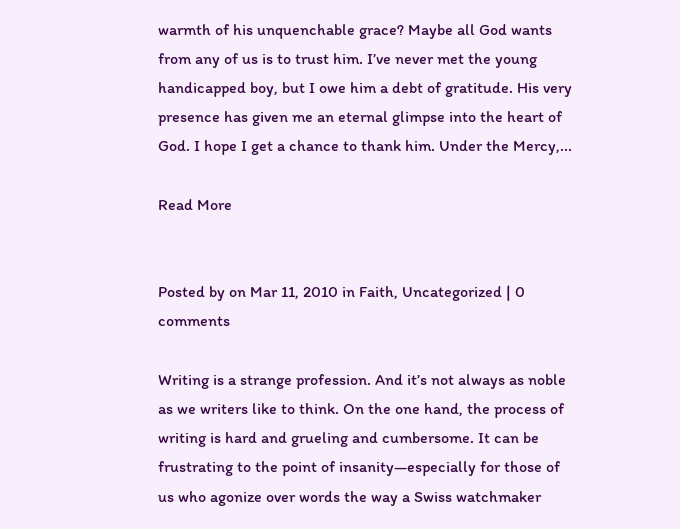warmth of his unquenchable grace? Maybe all God wants from any of us is to trust him. I’ve never met the young handicapped boy, but I owe him a debt of gratitude. His very presence has given me an eternal glimpse into the heart of God. I hope I get a chance to thank him. Under the Mercy,...

Read More


Posted by on Mar 11, 2010 in Faith, Uncategorized | 0 comments

Writing is a strange profession. And it’s not always as noble as we writers like to think. On the one hand, the process of writing is hard and grueling and cumbersome. It can be frustrating to the point of insanity—especially for those of us who agonize over words the way a Swiss watchmaker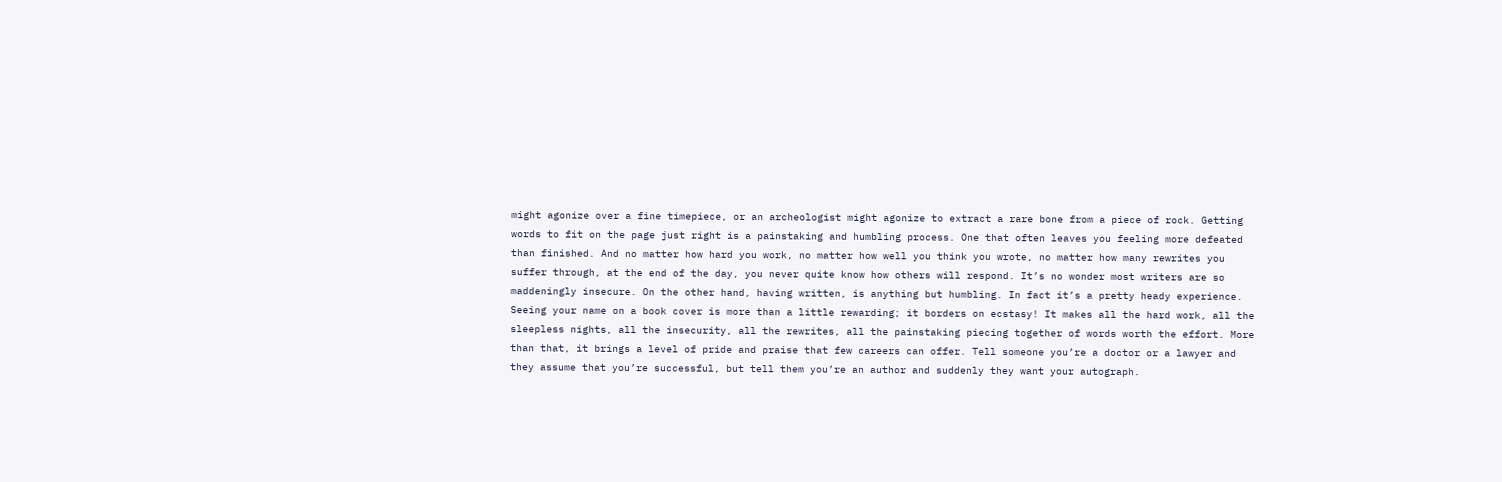might agonize over a fine timepiece, or an archeologist might agonize to extract a rare bone from a piece of rock. Getting words to fit on the page just right is a painstaking and humbling process. One that often leaves you feeling more defeated than finished. And no matter how hard you work, no matter how well you think you wrote, no matter how many rewrites you suffer through, at the end of the day, you never quite know how others will respond. It’s no wonder most writers are so maddeningly insecure. On the other hand, having written, is anything but humbling. In fact it’s a pretty heady experience. Seeing your name on a book cover is more than a little rewarding; it borders on ecstasy! It makes all the hard work, all the sleepless nights, all the insecurity, all the rewrites, all the painstaking piecing together of words worth the effort. More than that, it brings a level of pride and praise that few careers can offer. Tell someone you’re a doctor or a lawyer and they assume that you’re successful, but tell them you’re an author and suddenly they want your autograph.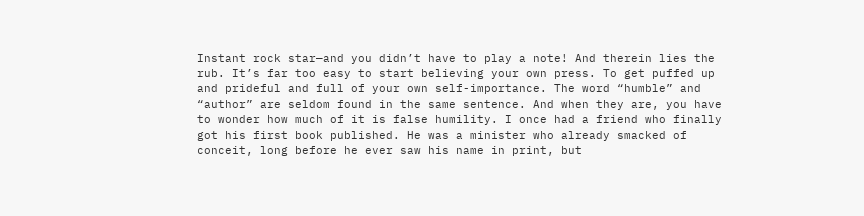Instant rock star—and you didn’t have to play a note! And therein lies the rub. It’s far too easy to start believing your own press. To get puffed up and prideful and full of your own self-importance. The word “humble” and “author” are seldom found in the same sentence. And when they are, you have to wonder how much of it is false humility. I once had a friend who finally got his first book published. He was a minister who already smacked of conceit, long before he ever saw his name in print, but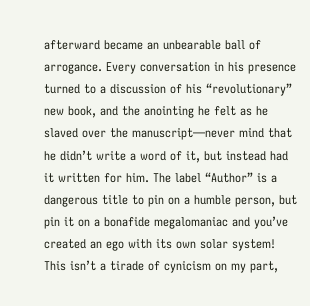afterward became an unbearable ball of arrogance. Every conversation in his presence turned to a discussion of his “revolutionary” new book, and the anointing he felt as he slaved over the manuscript—never mind that he didn’t write a word of it, but instead had it written for him. The label “Author” is a dangerous title to pin on a humble person, but pin it on a bonafide megalomaniac and you’ve created an ego with its own solar system! This isn’t a tirade of cynicism on my part,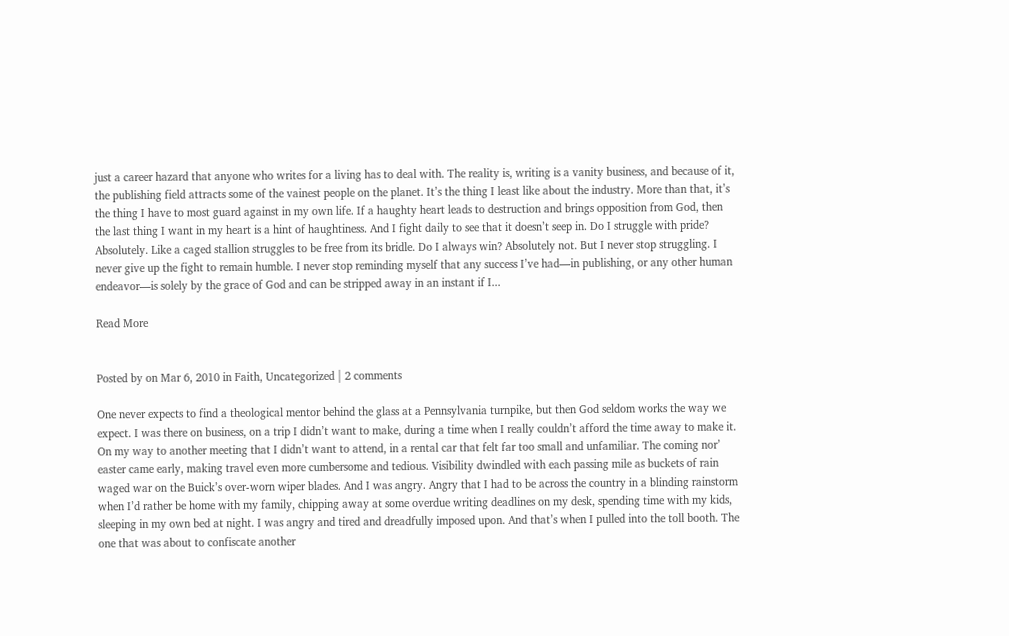just a career hazard that anyone who writes for a living has to deal with. The reality is, writing is a vanity business, and because of it, the publishing field attracts some of the vainest people on the planet. It’s the thing I least like about the industry. More than that, it’s the thing I have to most guard against in my own life. If a haughty heart leads to destruction and brings opposition from God, then the last thing I want in my heart is a hint of haughtiness. And I fight daily to see that it doesn’t seep in. Do I struggle with pride? Absolutely. Like a caged stallion struggles to be free from its bridle. Do I always win? Absolutely not. But I never stop struggling. I never give up the fight to remain humble. I never stop reminding myself that any success I’ve had—in publishing, or any other human endeavor—is solely by the grace of God and can be stripped away in an instant if I...

Read More


Posted by on Mar 6, 2010 in Faith, Uncategorized | 2 comments

One never expects to find a theological mentor behind the glass at a Pennsylvania turnpike, but then God seldom works the way we expect. I was there on business, on a trip I didn’t want to make, during a time when I really couldn’t afford the time away to make it. On my way to another meeting that I didn’t want to attend, in a rental car that felt far too small and unfamiliar. The coming nor’ easter came early, making travel even more cumbersome and tedious. Visibility dwindled with each passing mile as buckets of rain waged war on the Buick’s over-worn wiper blades. And I was angry. Angry that I had to be across the country in a blinding rainstorm when I’d rather be home with my family, chipping away at some overdue writing deadlines on my desk, spending time with my kids, sleeping in my own bed at night. I was angry and tired and dreadfully imposed upon. And that’s when I pulled into the toll booth. The one that was about to confiscate another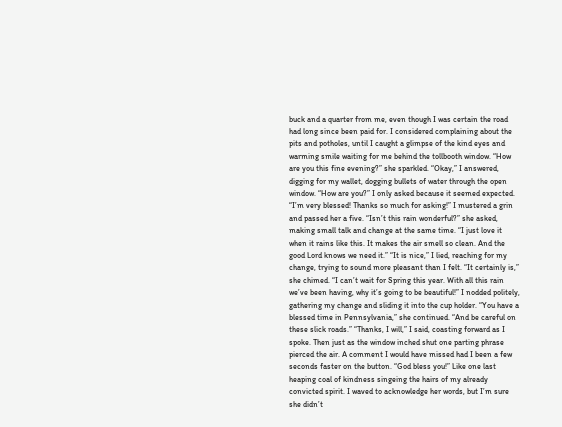buck and a quarter from me, even though I was certain the road had long since been paid for. I considered complaining about the pits and potholes, until I caught a glimpse of the kind eyes and warming smile waiting for me behind the tollbooth window. “How are you this fine evening?” she sparkled. “Okay,” I answered, digging for my wallet, dogging bullets of water through the open window. “How are you?” I only asked because it seemed expected. “I’m very blessed! Thanks so much for asking!” I mustered a grin and passed her a five. “Isn’t this rain wonderful?” she asked, making small talk and change at the same time. “I just love it when it rains like this. It makes the air smell so clean. And the good Lord knows we need it.” “It is nice,” I lied, reaching for my change, trying to sound more pleasant than I felt. “It certainly is,” she chimed. “I can’t wait for Spring this year. With all this rain we’ve been having, why it’s going to be beautiful!” I nodded politely, gathering my change and sliding it into the cup holder. “You have a blessed time in Pennsylvania,” she continued. “And be careful on these slick roads.” “Thanks, I will,” I said, coasting forward as I spoke. Then just as the window inched shut one parting phrase pierced the air. A comment I would have missed had I been a few seconds faster on the button. “God bless you!” Like one last heaping coal of kindness singeing the hairs of my already convicted spirit. I waved to acknowledge her words, but I’m sure she didn’t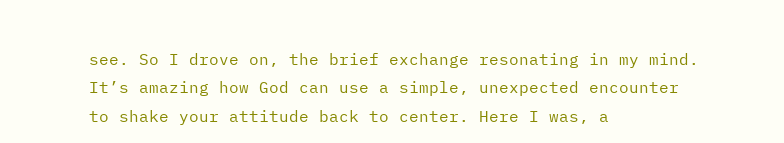see. So I drove on, the brief exchange resonating in my mind. It’s amazing how God can use a simple, unexpected encounter to shake your attitude back to center. Here I was, a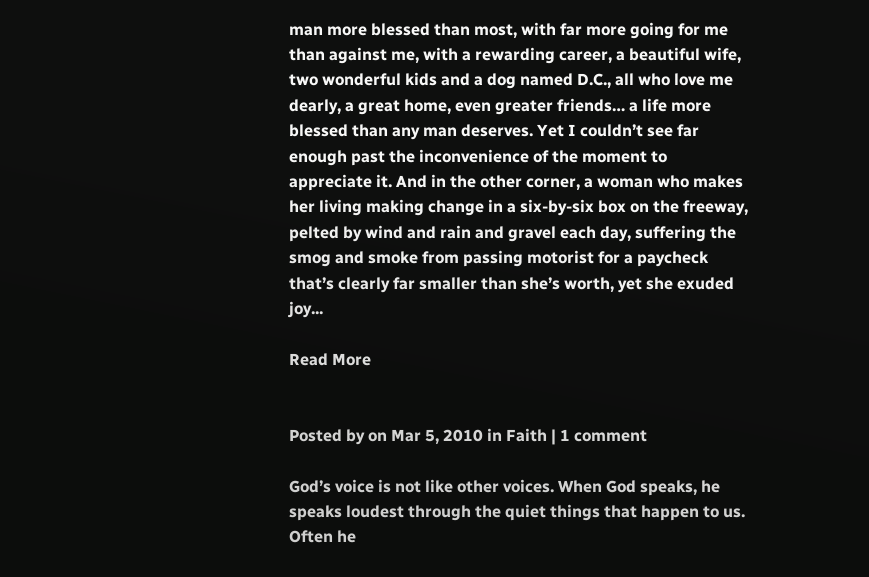man more blessed than most, with far more going for me than against me, with a rewarding career, a beautiful wife, two wonderful kids and a dog named D.C., all who love me dearly, a great home, even greater friends… a life more blessed than any man deserves. Yet I couldn’t see far enough past the inconvenience of the moment to appreciate it. And in the other corner, a woman who makes her living making change in a six-by-six box on the freeway, pelted by wind and rain and gravel each day, suffering the smog and smoke from passing motorist for a paycheck that’s clearly far smaller than she’s worth, yet she exuded joy...

Read More


Posted by on Mar 5, 2010 in Faith | 1 comment

God’s voice is not like other voices. When God speaks, he speaks loudest through the quiet things that happen to us. Often he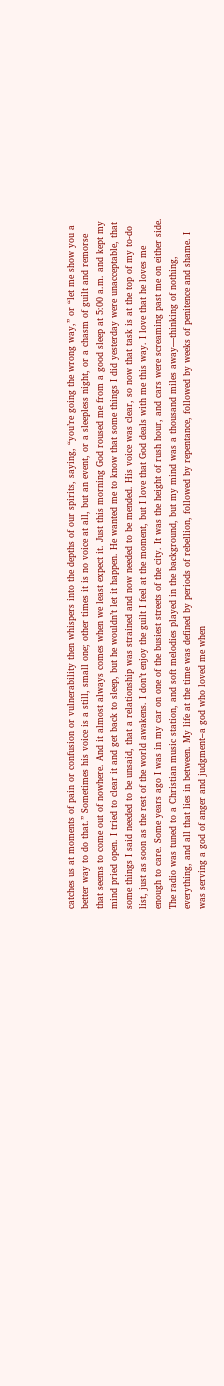catches us at moments of pain or confusion or vulnerability then whispers into the depths of our spirits, saying, “you’re going the wrong way,” or “let me show you a better way to do that.” Sometimes his voice is a still, small one; other times it is no voice at all, but an event, or a sleepless night, or a chasm of guilt and remorse that seems to come out of nowhere. And it almost always comes when we least expect it. Just this morning God roused me from a good sleep at 5:00 a.m. and kept my mind pried open. I tried to clear it and get back to sleep, but he wouldn’t let it happen. He wanted me to know that some things I did yesterday were unacceptable, that some things I said needed to be unsaid, that a relationship was strained and now needed to be mended. His voice was clear, so now that task is at the top of my to-do list, just as soon as the rest of the world awakens. I don’t enjoy the guilt I feel at the moment, but I love that God deals with me this way. I love that he loves me enough to care. Some years ago I was in my car on one of the busiest streets of the city. It was the height of rush hour, and cars were screaming past me on either side. The radio was tuned to a Christian music station, and soft melodies played in the background, but my mind was a thousand miles away—thinking of nothing, everything, and all that lies in between. My life at the time was defined by periods of rebellion, followed by repentance, followed by weeks of penitence and shame. I was serving a god of anger and judgment–a god who loved me when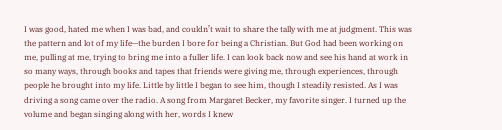I was good, hated me when I was bad, and couldn’t wait to share the tally with me at judgment. This was the pattern and lot of my life—the burden I bore for being a Christian. But God had been working on me, pulling at me, trying to bring me into a fuller life. I can look back now and see his hand at work in so many ways, through books and tapes that friends were giving me, through experiences, through people he brought into my life. Little by little I began to see him, though I steadily resisted. As I was driving a song came over the radio. A song from Margaret Becker, my favorite singer. I turned up the volume and began singing along with her, words I knew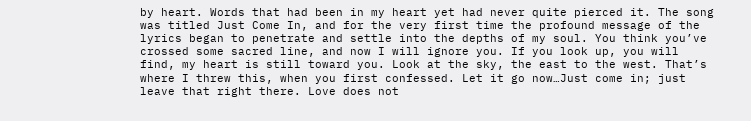by heart. Words that had been in my heart yet had never quite pierced it. The song was titled Just Come In, and for the very first time the profound message of the lyrics began to penetrate and settle into the depths of my soul. You think you’ve crossed some sacred line, and now I will ignore you. If you look up, you will find, my heart is still toward you. Look at the sky, the east to the west. That’s where I threw this, when you first confessed. Let it go now…Just come in; just leave that right there. Love does not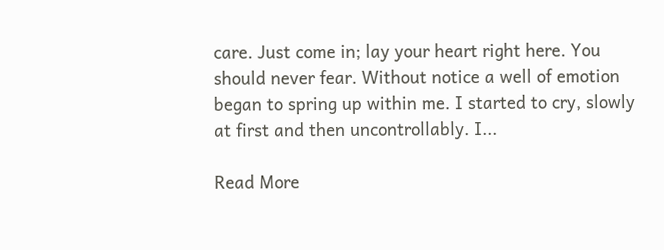care. Just come in; lay your heart right here. You should never fear. Without notice a well of emotion began to spring up within me. I started to cry, slowly at first and then uncontrollably. I...

Read More